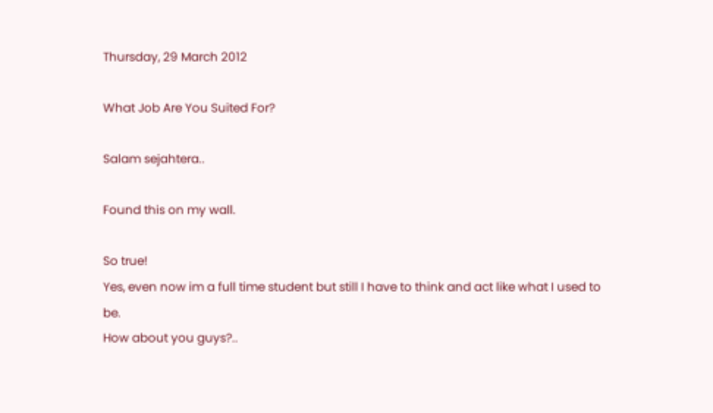Thursday, 29 March 2012

What Job Are You Suited For?

Salam sejahtera..

Found this on my wall.

So true!
Yes, even now im a full time student but still I have to think and act like what I used to be.
How about you guys?..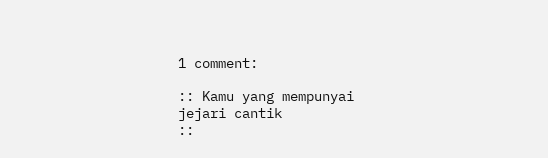1 comment:

:: Kamu yang mempunyai jejari cantik
::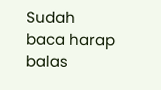Sudah baca harap balas